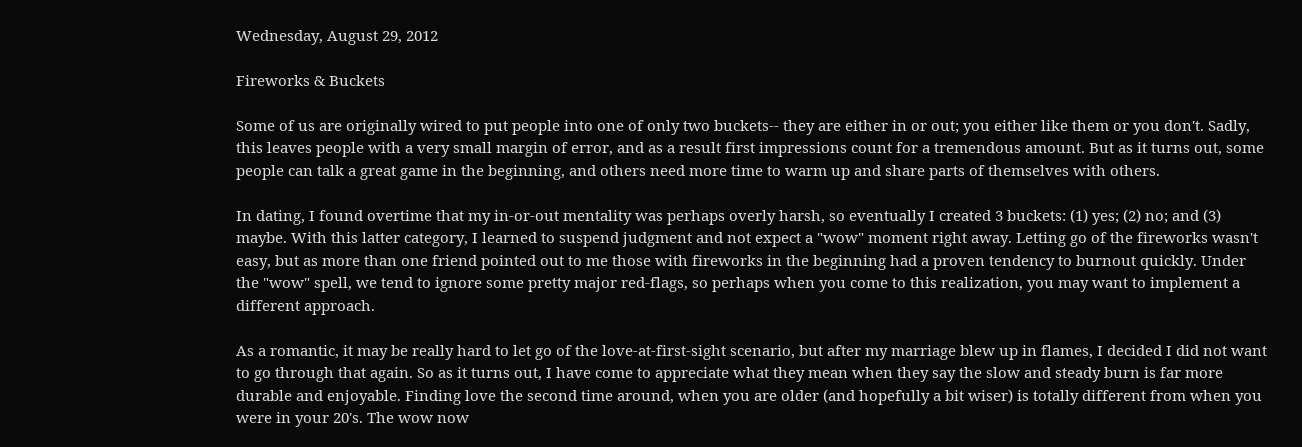Wednesday, August 29, 2012

Fireworks & Buckets

Some of us are originally wired to put people into one of only two buckets-- they are either in or out; you either like them or you don't. Sadly, this leaves people with a very small margin of error, and as a result first impressions count for a tremendous amount. But as it turns out, some people can talk a great game in the beginning, and others need more time to warm up and share parts of themselves with others.

In dating, I found overtime that my in-or-out mentality was perhaps overly harsh, so eventually I created 3 buckets: (1) yes; (2) no; and (3) maybe. With this latter category, I learned to suspend judgment and not expect a "wow" moment right away. Letting go of the fireworks wasn't easy, but as more than one friend pointed out to me those with fireworks in the beginning had a proven tendency to burnout quickly. Under the "wow" spell, we tend to ignore some pretty major red-flags, so perhaps when you come to this realization, you may want to implement a different approach.

As a romantic, it may be really hard to let go of the love-at-first-sight scenario, but after my marriage blew up in flames, I decided I did not want to go through that again. So as it turns out, I have come to appreciate what they mean when they say the slow and steady burn is far more durable and enjoyable. Finding love the second time around, when you are older (and hopefully a bit wiser) is totally different from when you were in your 20's. The wow now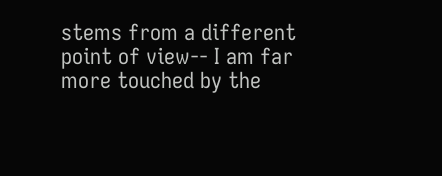stems from a different point of view-- I am far more touched by the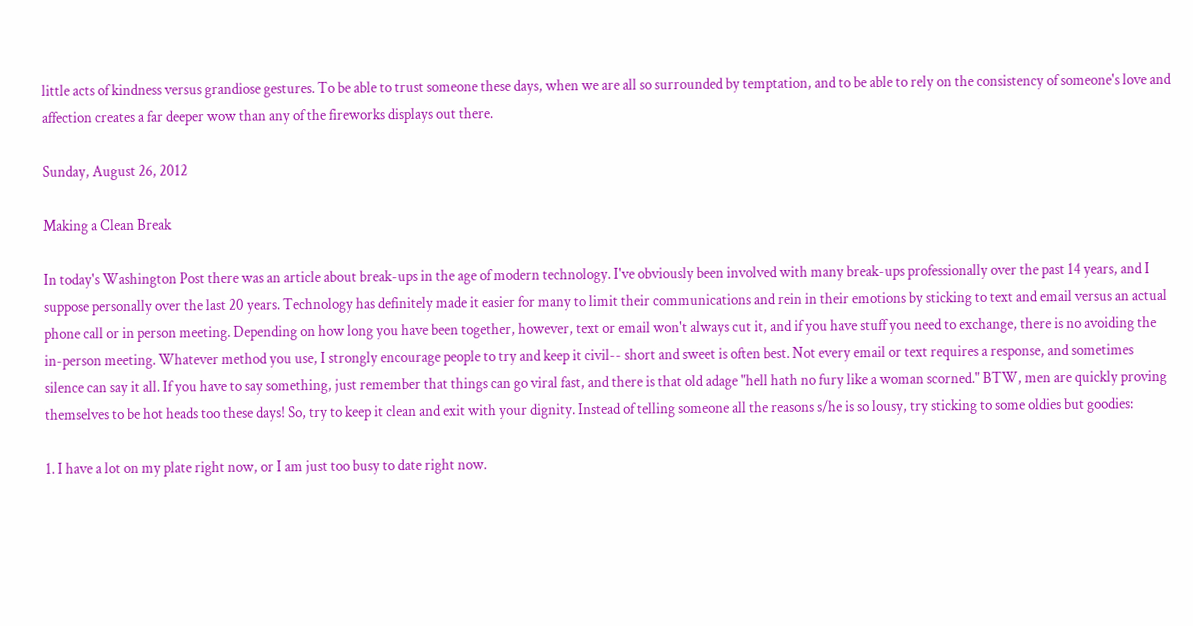little acts of kindness versus grandiose gestures. To be able to trust someone these days, when we are all so surrounded by temptation, and to be able to rely on the consistency of someone's love and affection creates a far deeper wow than any of the fireworks displays out there.

Sunday, August 26, 2012

Making a Clean Break

In today's Washington Post there was an article about break-ups in the age of modern technology. I've obviously been involved with many break-ups professionally over the past 14 years, and I suppose personally over the last 20 years. Technology has definitely made it easier for many to limit their communications and rein in their emotions by sticking to text and email versus an actual phone call or in person meeting. Depending on how long you have been together, however, text or email won't always cut it, and if you have stuff you need to exchange, there is no avoiding the in-person meeting. Whatever method you use, I strongly encourage people to try and keep it civil-- short and sweet is often best. Not every email or text requires a response, and sometimes silence can say it all. If you have to say something, just remember that things can go viral fast, and there is that old adage "hell hath no fury like a woman scorned." BTW, men are quickly proving themselves to be hot heads too these days! So, try to keep it clean and exit with your dignity. Instead of telling someone all the reasons s/he is so lousy, try sticking to some oldies but goodies:

1. I have a lot on my plate right now, or I am just too busy to date right now.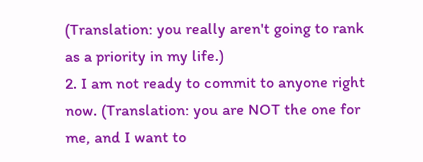(Translation: you really aren't going to rank as a priority in my life.)
2. I am not ready to commit to anyone right now. (Translation: you are NOT the one for me, and I want to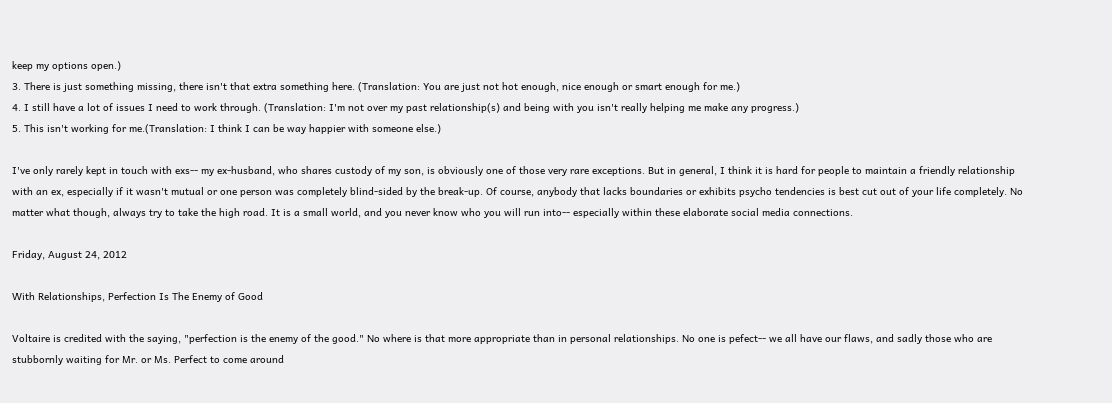keep my options open.)
3. There is just something missing, there isn't that extra something here. (Translation: You are just not hot enough, nice enough or smart enough for me.)
4. I still have a lot of issues I need to work through. (Translation: I'm not over my past relationship(s) and being with you isn't really helping me make any progress.)
5. This isn't working for me.(Translation: I think I can be way happier with someone else.)

I've only rarely kept in touch with exs-- my ex-husband, who shares custody of my son, is obviously one of those very rare exceptions. But in general, I think it is hard for people to maintain a friendly relationship with an ex, especially if it wasn't mutual or one person was completely blind-sided by the break-up. Of course, anybody that lacks boundaries or exhibits psycho tendencies is best cut out of your life completely. No matter what though, always try to take the high road. It is a small world, and you never know who you will run into-- especially within these elaborate social media connections.

Friday, August 24, 2012

With Relationships, Perfection Is The Enemy of Good

Voltaire is credited with the saying, "perfection is the enemy of the good." No where is that more appropriate than in personal relationships. No one is pefect-- we all have our flaws, and sadly those who are stubbornly waiting for Mr. or Ms. Perfect to come around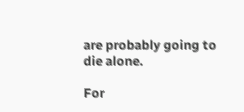are probably going to die alone.

For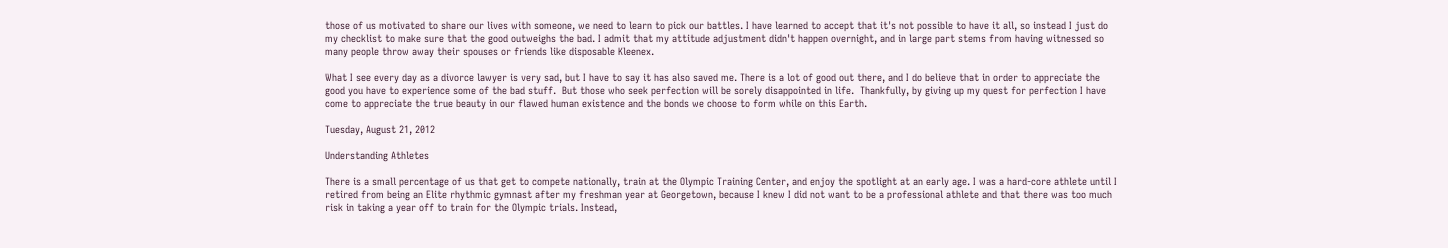those of us motivated to share our lives with someone, we need to learn to pick our battles. I have learned to accept that it's not possible to have it all, so instead I just do my checklist to make sure that the good outweighs the bad. I admit that my attitude adjustment didn't happen overnight, and in large part stems from having witnessed so many people throw away their spouses or friends like disposable Kleenex.

What I see every day as a divorce lawyer is very sad, but I have to say it has also saved me. There is a lot of good out there, and I do believe that in order to appreciate the good you have to experience some of the bad stuff.  But those who seek perfection will be sorely disappointed in life.  Thankfully, by giving up my quest for perfection I have come to appreciate the true beauty in our flawed human existence and the bonds we choose to form while on this Earth.

Tuesday, August 21, 2012

Understanding Athletes

There is a small percentage of us that get to compete nationally, train at the Olympic Training Center, and enjoy the spotlight at an early age. I was a hard-core athlete until I retired from being an Elite rhythmic gymnast after my freshman year at Georgetown, because I knew I did not want to be a professional athlete and that there was too much risk in taking a year off to train for the Olympic trials. Instead,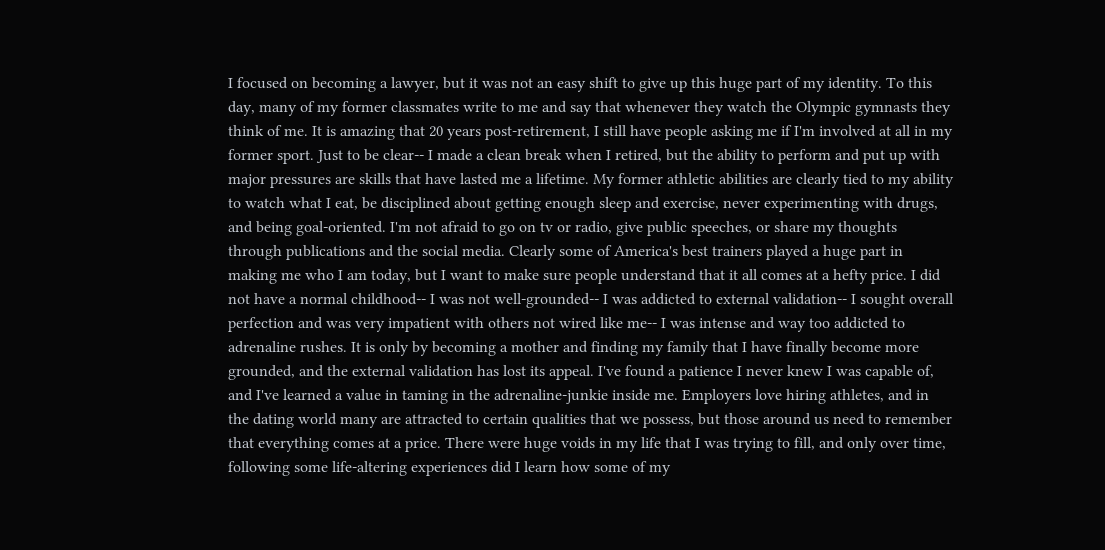I focused on becoming a lawyer, but it was not an easy shift to give up this huge part of my identity. To this day, many of my former classmates write to me and say that whenever they watch the Olympic gymnasts they think of me. It is amazing that 20 years post-retirement, I still have people asking me if I'm involved at all in my former sport. Just to be clear-- I made a clean break when I retired, but the ability to perform and put up with major pressures are skills that have lasted me a lifetime. My former athletic abilities are clearly tied to my ability to watch what I eat, be disciplined about getting enough sleep and exercise, never experimenting with drugs, and being goal-oriented. I'm not afraid to go on tv or radio, give public speeches, or share my thoughts through publications and the social media. Clearly some of America's best trainers played a huge part in making me who I am today, but I want to make sure people understand that it all comes at a hefty price. I did not have a normal childhood-- I was not well-grounded-- I was addicted to external validation-- I sought overall perfection and was very impatient with others not wired like me-- I was intense and way too addicted to adrenaline rushes. It is only by becoming a mother and finding my family that I have finally become more grounded, and the external validation has lost its appeal. I've found a patience I never knew I was capable of, and I've learned a value in taming in the adrenaline-junkie inside me. Employers love hiring athletes, and in the dating world many are attracted to certain qualities that we possess, but those around us need to remember that everything comes at a price. There were huge voids in my life that I was trying to fill, and only over time, following some life-altering experiences did I learn how some of my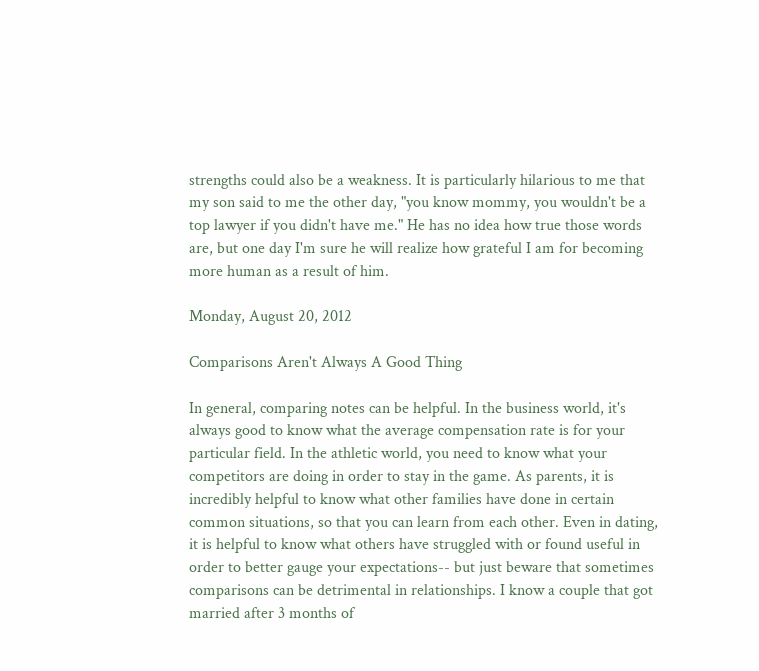strengths could also be a weakness. It is particularly hilarious to me that my son said to me the other day, "you know mommy, you wouldn't be a top lawyer if you didn't have me." He has no idea how true those words are, but one day I'm sure he will realize how grateful I am for becoming more human as a result of him.

Monday, August 20, 2012

Comparisons Aren't Always A Good Thing

In general, comparing notes can be helpful. In the business world, it's always good to know what the average compensation rate is for your particular field. In the athletic world, you need to know what your competitors are doing in order to stay in the game. As parents, it is incredibly helpful to know what other families have done in certain common situations, so that you can learn from each other. Even in dating, it is helpful to know what others have struggled with or found useful in order to better gauge your expectations-- but just beware that sometimes comparisons can be detrimental in relationships. I know a couple that got married after 3 months of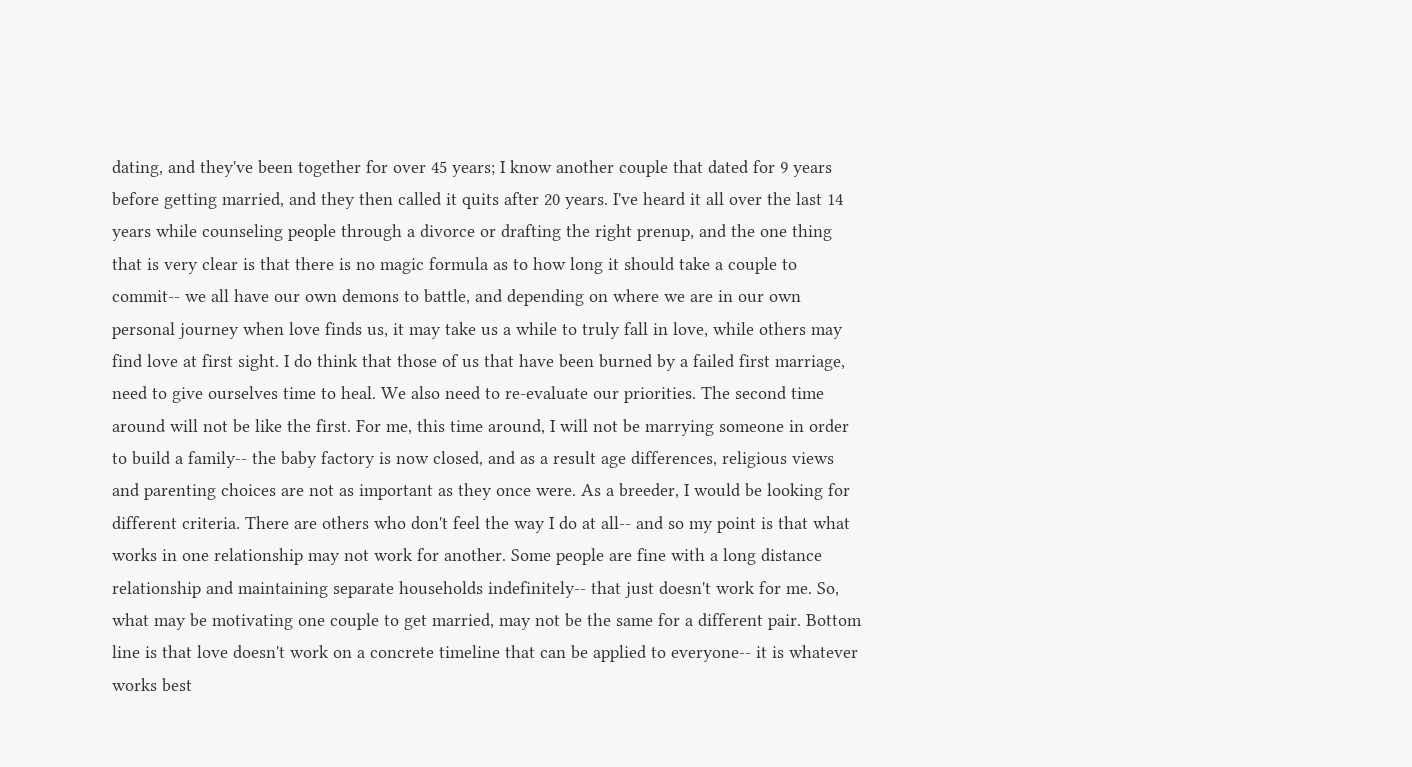dating, and they've been together for over 45 years; I know another couple that dated for 9 years before getting married, and they then called it quits after 20 years. I've heard it all over the last 14 years while counseling people through a divorce or drafting the right prenup, and the one thing that is very clear is that there is no magic formula as to how long it should take a couple to commit-- we all have our own demons to battle, and depending on where we are in our own personal journey when love finds us, it may take us a while to truly fall in love, while others may find love at first sight. I do think that those of us that have been burned by a failed first marriage, need to give ourselves time to heal. We also need to re-evaluate our priorities. The second time around will not be like the first. For me, this time around, I will not be marrying someone in order to build a family-- the baby factory is now closed, and as a result age differences, religious views and parenting choices are not as important as they once were. As a breeder, I would be looking for different criteria. There are others who don't feel the way I do at all-- and so my point is that what works in one relationship may not work for another. Some people are fine with a long distance relationship and maintaining separate households indefinitely-- that just doesn't work for me. So, what may be motivating one couple to get married, may not be the same for a different pair. Bottom line is that love doesn't work on a concrete timeline that can be applied to everyone-- it is whatever works best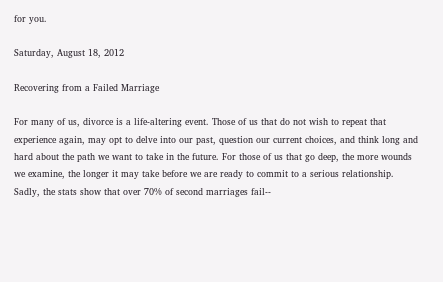for you.

Saturday, August 18, 2012

Recovering from a Failed Marriage

For many of us, divorce is a life-altering event. Those of us that do not wish to repeat that experience again, may opt to delve into our past, question our current choices, and think long and hard about the path we want to take in the future. For those of us that go deep, the more wounds we examine, the longer it may take before we are ready to commit to a serious relationship. Sadly, the stats show that over 70% of second marriages fail--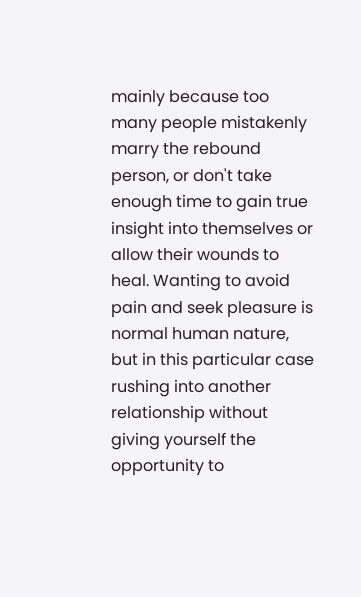mainly because too many people mistakenly marry the rebound person, or don't take enough time to gain true insight into themselves or allow their wounds to heal. Wanting to avoid pain and seek pleasure is normal human nature, but in this particular case rushing into another relationship without giving yourself the opportunity to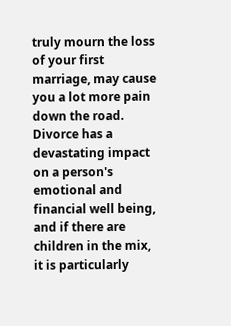truly mourn the loss of your first marriage, may cause you a lot more pain down the road. Divorce has a devastating impact on a person's emotional and financial well being, and if there are children in the mix, it is particularly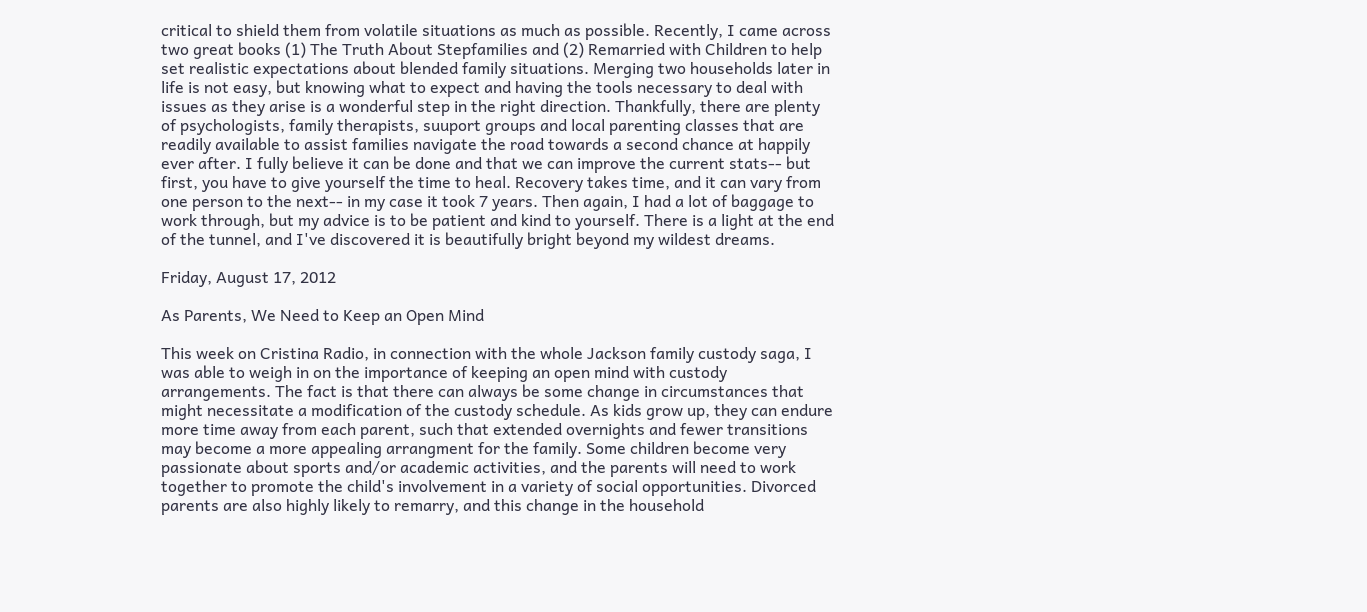critical to shield them from volatile situations as much as possible. Recently, I came across two great books (1) The Truth About Stepfamilies and (2) Remarried with Children to help set realistic expectations about blended family situations. Merging two households later in life is not easy, but knowing what to expect and having the tools necessary to deal with issues as they arise is a wonderful step in the right direction. Thankfully, there are plenty of psychologists, family therapists, suuport groups and local parenting classes that are readily available to assist families navigate the road towards a second chance at happily ever after. I fully believe it can be done and that we can improve the current stats-- but first, you have to give yourself the time to heal. Recovery takes time, and it can vary from one person to the next-- in my case it took 7 years. Then again, I had a lot of baggage to work through, but my advice is to be patient and kind to yourself. There is a light at the end of the tunnel, and I've discovered it is beautifully bright beyond my wildest dreams.

Friday, August 17, 2012

As Parents, We Need to Keep an Open Mind

This week on Cristina Radio, in connection with the whole Jackson family custody saga, I was able to weigh in on the importance of keeping an open mind with custody arrangements. The fact is that there can always be some change in circumstances that might necessitate a modification of the custody schedule. As kids grow up, they can endure more time away from each parent, such that extended overnights and fewer transitions may become a more appealing arrangment for the family. Some children become very passionate about sports and/or academic activities, and the parents will need to work together to promote the child's involvement in a variety of social opportunities. Divorced parents are also highly likely to remarry, and this change in the household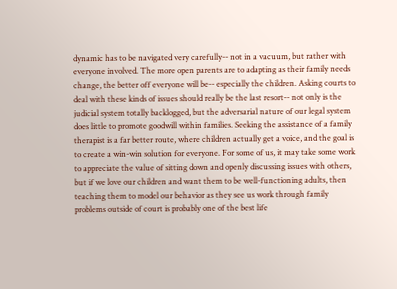dynamic has to be navigated very carefully-- not in a vacuum, but rather with everyone involved. The more open parents are to adapting as their family needs change, the better off everyone will be-- especially the children. Asking courts to deal with these kinds of issues should really be the last resort-- not only is the judicial system totally backlogged, but the adversarial nature of our legal system does little to promote goodwill within families. Seeking the assistance of a family therapist is a far better route, where children actually get a voice, and the goal is to create a win-win solution for everyone. For some of us, it may take some work to appreciate the value of sitting down and openly discussing issues with others, but if we love our children and want them to be well-functioning adults, then teaching them to model our behavior as they see us work through family problems outside of court is probably one of the best life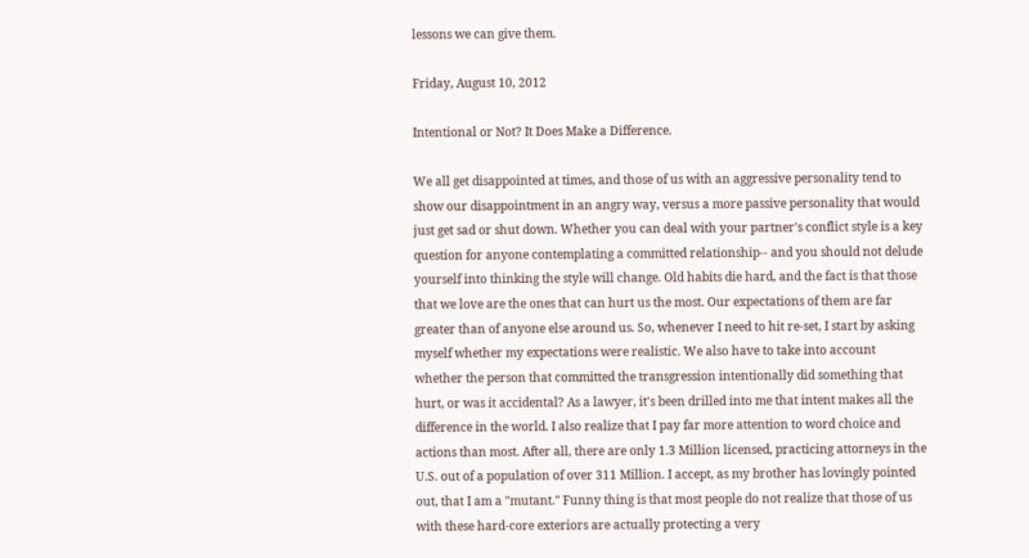lessons we can give them.

Friday, August 10, 2012

Intentional or Not? It Does Make a Difference.

We all get disappointed at times, and those of us with an aggressive personality tend to show our disappointment in an angry way, versus a more passive personality that would just get sad or shut down. Whether you can deal with your partner's conflict style is a key question for anyone contemplating a committed relationship-- and you should not delude yourself into thinking the style will change. Old habits die hard, and the fact is that those that we love are the ones that can hurt us the most. Our expectations of them are far greater than of anyone else around us. So, whenever I need to hit re-set, I start by asking myself whether my expectations were realistic. We also have to take into account whether the person that committed the transgression intentionally did something that hurt, or was it accidental? As a lawyer, it's been drilled into me that intent makes all the difference in the world. I also realize that I pay far more attention to word choice and actions than most. After all, there are only 1.3 Million licensed, practicing attorneys in the U.S. out of a population of over 311 Million. I accept, as my brother has lovingly pointed out, that I am a "mutant." Funny thing is that most people do not realize that those of us with these hard-core exteriors are actually protecting a very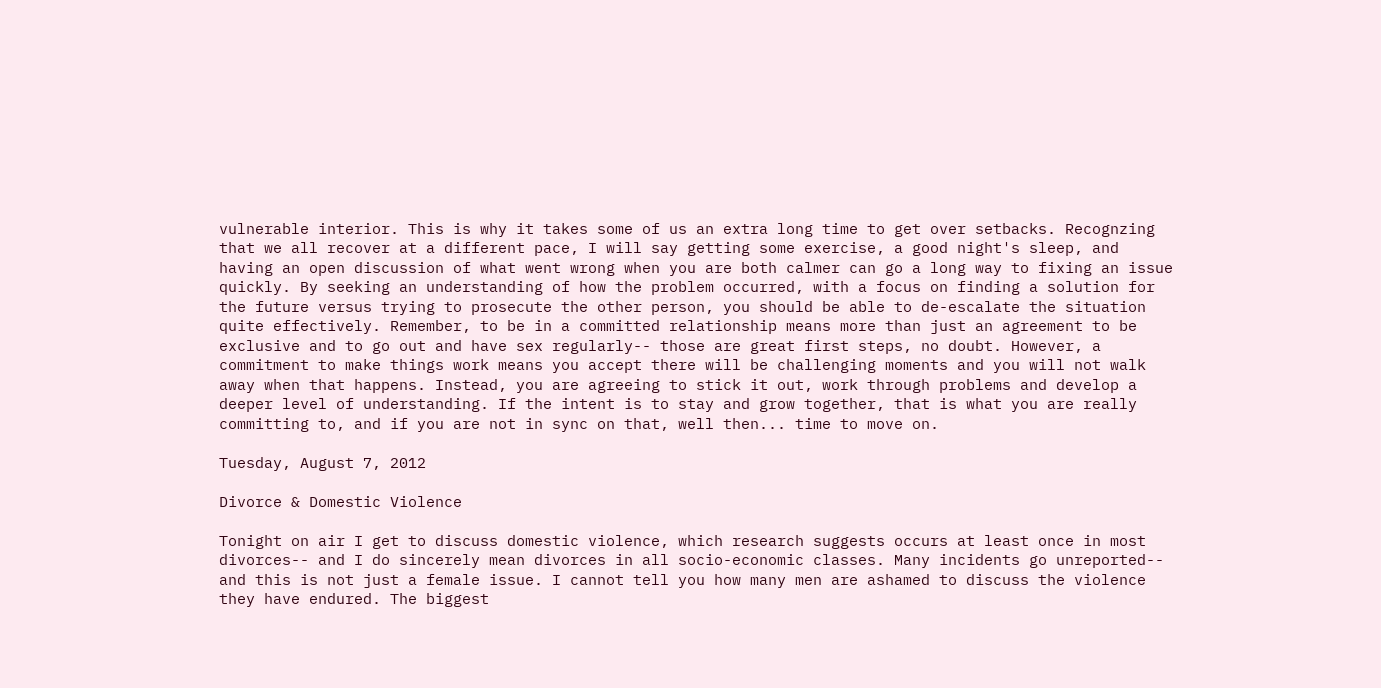vulnerable interior. This is why it takes some of us an extra long time to get over setbacks. Recognzing that we all recover at a different pace, I will say getting some exercise, a good night's sleep, and having an open discussion of what went wrong when you are both calmer can go a long way to fixing an issue quickly. By seeking an understanding of how the problem occurred, with a focus on finding a solution for the future versus trying to prosecute the other person, you should be able to de-escalate the situation quite effectively. Remember, to be in a committed relationship means more than just an agreement to be exclusive and to go out and have sex regularly-- those are great first steps, no doubt. However, a commitment to make things work means you accept there will be challenging moments and you will not walk away when that happens. Instead, you are agreeing to stick it out, work through problems and develop a deeper level of understanding. If the intent is to stay and grow together, that is what you are really committing to, and if you are not in sync on that, well then... time to move on.

Tuesday, August 7, 2012

Divorce & Domestic Violence

Tonight on air I get to discuss domestic violence, which research suggests occurs at least once in most divorces-- and I do sincerely mean divorces in all socio-economic classes. Many incidents go unreported-- and this is not just a female issue. I cannot tell you how many men are ashamed to discuss the violence they have endured. The biggest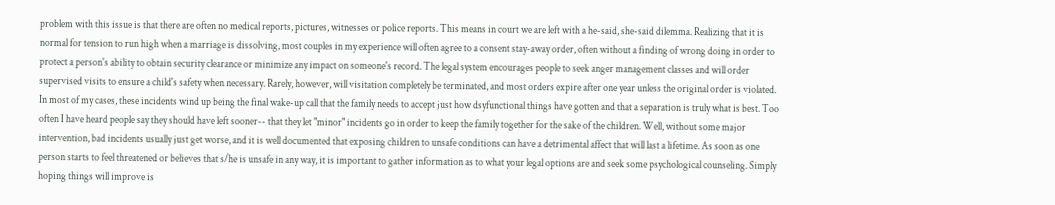problem with this issue is that there are often no medical reports, pictures, witnesses or police reports. This means in court we are left with a he-said, she-said dilemma. Realizing that it is normal for tension to run high when a marriage is dissolving, most couples in my experience will often agree to a consent stay-away order, often without a finding of wrong doing in order to protect a person's ability to obtain security clearance or minimize any impact on someone's record. The legal system encourages people to seek anger management classes and will order supervised visits to ensure a child's safety when necessary. Rarely, however, will visitation completely be terminated, and most orders expire after one year unless the original order is violated. In most of my cases, these incidents wind up being the final wake-up call that the family needs to accept just how dsyfunctional things have gotten and that a separation is truly what is best. Too often I have heard people say they should have left sooner-- that they let "minor" incidents go in order to keep the family together for the sake of the children. Well, without some major intervention, bad incidents usually just get worse, and it is well documented that exposing children to unsafe conditions can have a detrimental affect that will last a lifetime. As soon as one person starts to feel threatened or believes that s/he is unsafe in any way, it is important to gather information as to what your legal options are and seek some psychological counseling. Simply hoping things will improve is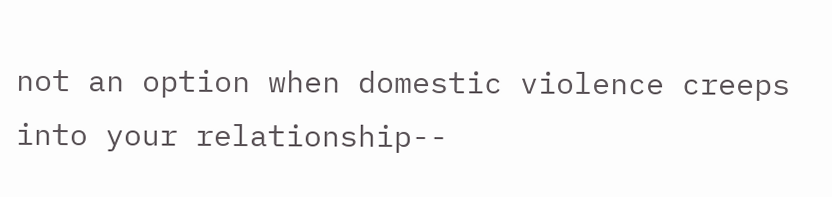not an option when domestic violence creeps into your relationship--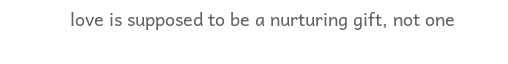love is supposed to be a nurturing gift, not one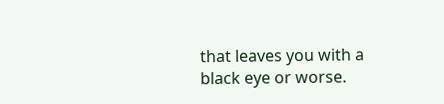that leaves you with a black eye or worse.